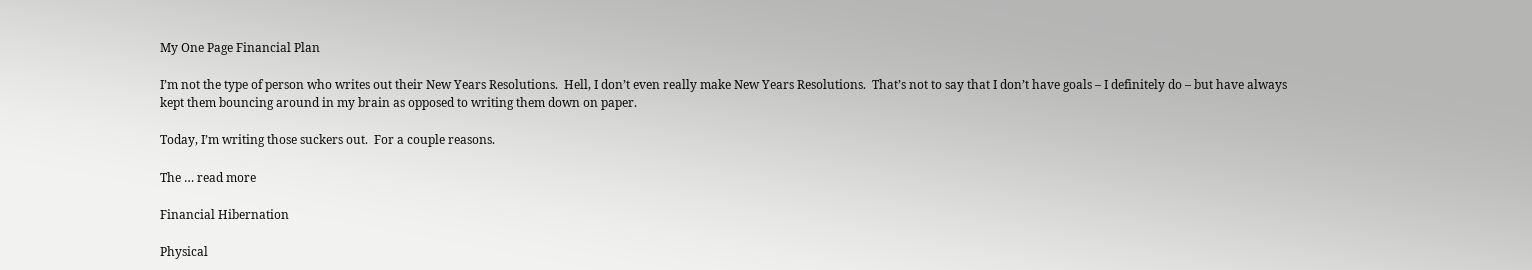My One Page Financial Plan

I’m not the type of person who writes out their New Years Resolutions.  Hell, I don’t even really make New Years Resolutions.  That’s not to say that I don’t have goals – I definitely do – but have always kept them bouncing around in my brain as opposed to writing them down on paper.

Today, I’m writing those suckers out.  For a couple reasons.

The … read more

Financial Hibernation

Physical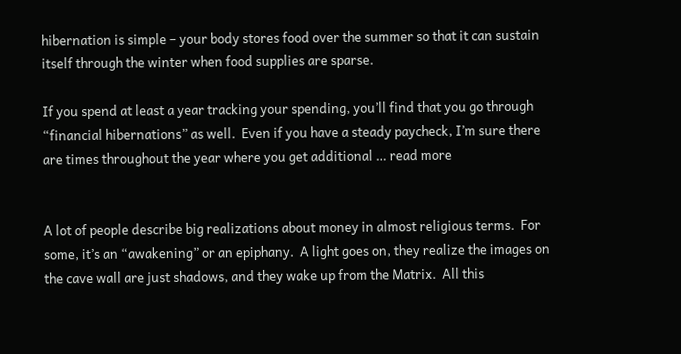hibernation is simple – your body stores food over the summer so that it can sustain itself through the winter when food supplies are sparse.

If you spend at least a year tracking your spending, you’ll find that you go through “financial hibernations” as well.  Even if you have a steady paycheck, I’m sure there are times throughout the year where you get additional … read more


A lot of people describe big realizations about money in almost religious terms.  For some, it’s an “awakening” or an epiphany.  A light goes on, they realize the images on the cave wall are just shadows, and they wake up from the Matrix.  All this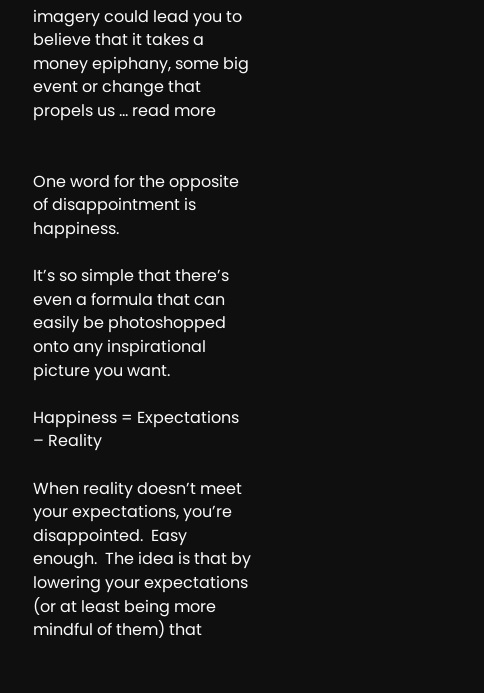imagery could lead you to believe that it takes a money epiphany, some big event or change that propels us … read more


One word for the opposite of disappointment is happiness.

It’s so simple that there’s even a formula that can easily be photoshopped onto any inspirational picture you want.

Happiness = Expectations – Reality

When reality doesn’t meet your expectations, you’re disappointed.  Easy enough.  The idea is that by lowering your expectations (or at least being more mindful of them) that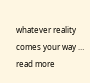whatever reality comes your way … read more